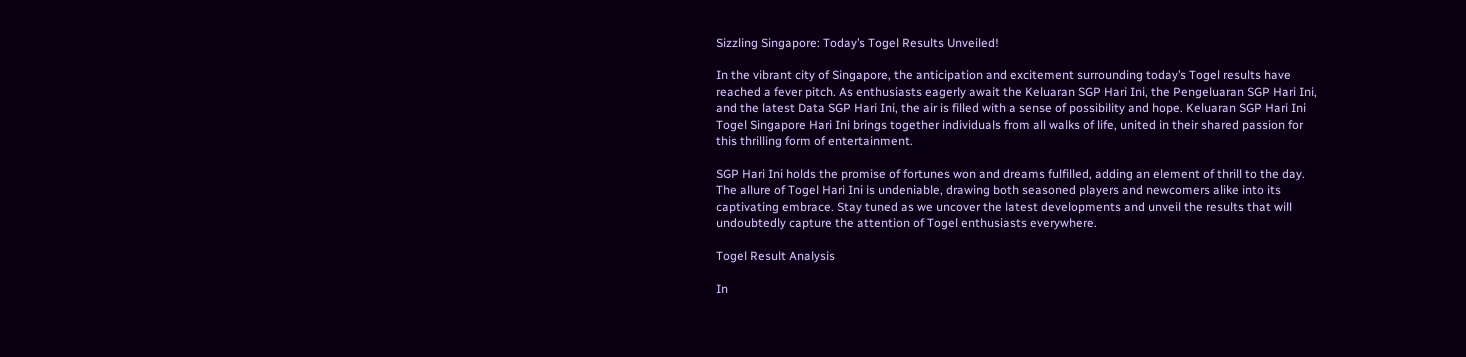Sizzling Singapore: Today’s Togel Results Unveiled!

In the vibrant city of Singapore, the anticipation and excitement surrounding today’s Togel results have reached a fever pitch. As enthusiasts eagerly await the Keluaran SGP Hari Ini, the Pengeluaran SGP Hari Ini, and the latest Data SGP Hari Ini, the air is filled with a sense of possibility and hope. Keluaran SGP Hari Ini Togel Singapore Hari Ini brings together individuals from all walks of life, united in their shared passion for this thrilling form of entertainment.

SGP Hari Ini holds the promise of fortunes won and dreams fulfilled, adding an element of thrill to the day. The allure of Togel Hari Ini is undeniable, drawing both seasoned players and newcomers alike into its captivating embrace. Stay tuned as we uncover the latest developments and unveil the results that will undoubtedly capture the attention of Togel enthusiasts everywhere.

Togel Result Analysis

In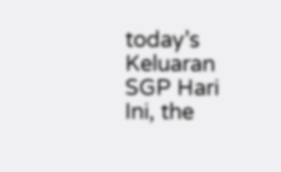today’s Keluaran SGP Hari Ini, the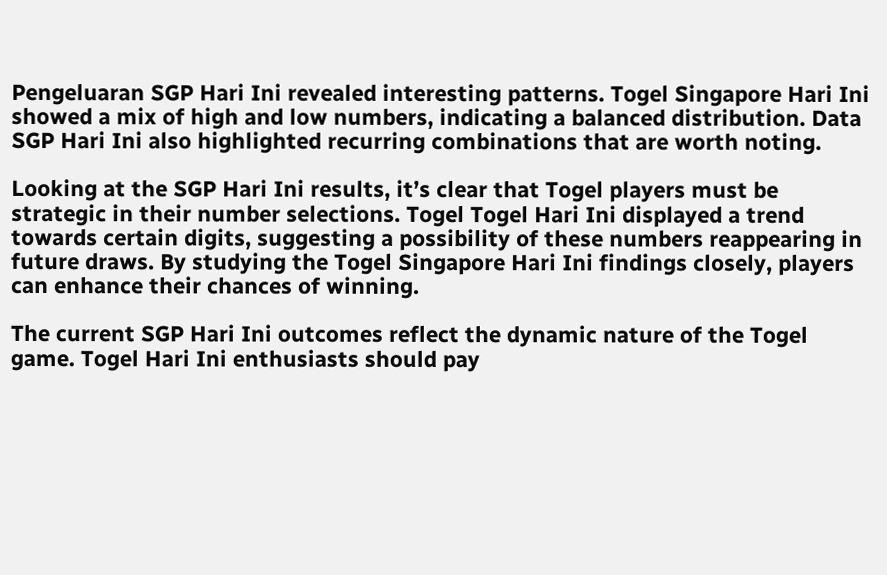Pengeluaran SGP Hari Ini revealed interesting patterns. Togel Singapore Hari Ini showed a mix of high and low numbers, indicating a balanced distribution. Data SGP Hari Ini also highlighted recurring combinations that are worth noting.

Looking at the SGP Hari Ini results, it’s clear that Togel players must be strategic in their number selections. Togel Togel Hari Ini displayed a trend towards certain digits, suggesting a possibility of these numbers reappearing in future draws. By studying the Togel Singapore Hari Ini findings closely, players can enhance their chances of winning.

The current SGP Hari Ini outcomes reflect the dynamic nature of the Togel game. Togel Hari Ini enthusiasts should pay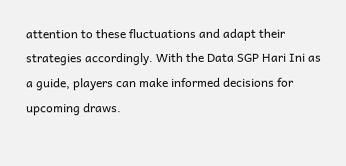attention to these fluctuations and adapt their strategies accordingly. With the Data SGP Hari Ini as a guide, players can make informed decisions for upcoming draws.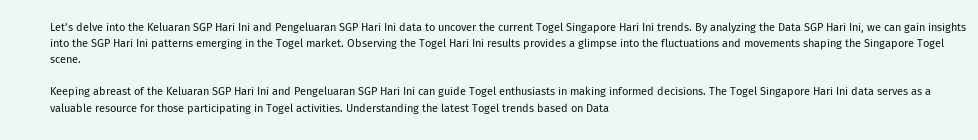Let’s delve into the Keluaran SGP Hari Ini and Pengeluaran SGP Hari Ini data to uncover the current Togel Singapore Hari Ini trends. By analyzing the Data SGP Hari Ini, we can gain insights into the SGP Hari Ini patterns emerging in the Togel market. Observing the Togel Hari Ini results provides a glimpse into the fluctuations and movements shaping the Singapore Togel scene.

Keeping abreast of the Keluaran SGP Hari Ini and Pengeluaran SGP Hari Ini can guide Togel enthusiasts in making informed decisions. The Togel Singapore Hari Ini data serves as a valuable resource for those participating in Togel activities. Understanding the latest Togel trends based on Data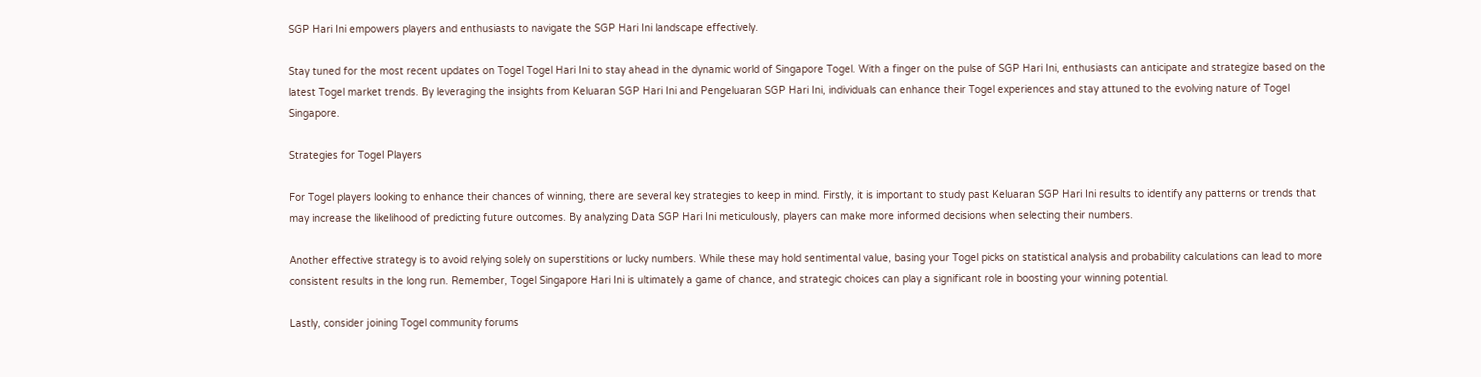SGP Hari Ini empowers players and enthusiasts to navigate the SGP Hari Ini landscape effectively.

Stay tuned for the most recent updates on Togel Togel Hari Ini to stay ahead in the dynamic world of Singapore Togel. With a finger on the pulse of SGP Hari Ini, enthusiasts can anticipate and strategize based on the latest Togel market trends. By leveraging the insights from Keluaran SGP Hari Ini and Pengeluaran SGP Hari Ini, individuals can enhance their Togel experiences and stay attuned to the evolving nature of Togel Singapore.

Strategies for Togel Players

For Togel players looking to enhance their chances of winning, there are several key strategies to keep in mind. Firstly, it is important to study past Keluaran SGP Hari Ini results to identify any patterns or trends that may increase the likelihood of predicting future outcomes. By analyzing Data SGP Hari Ini meticulously, players can make more informed decisions when selecting their numbers.

Another effective strategy is to avoid relying solely on superstitions or lucky numbers. While these may hold sentimental value, basing your Togel picks on statistical analysis and probability calculations can lead to more consistent results in the long run. Remember, Togel Singapore Hari Ini is ultimately a game of chance, and strategic choices can play a significant role in boosting your winning potential.

Lastly, consider joining Togel community forums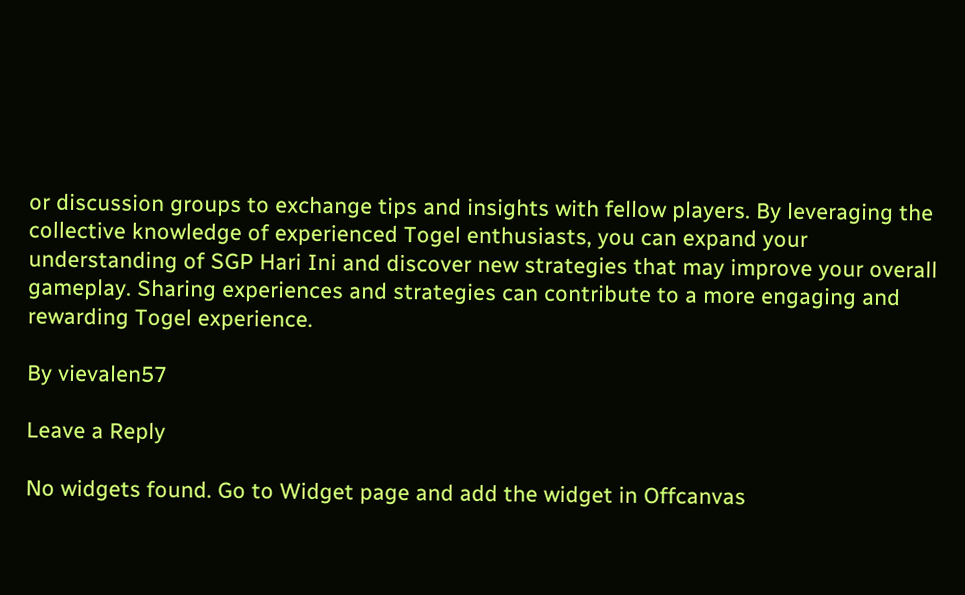or discussion groups to exchange tips and insights with fellow players. By leveraging the collective knowledge of experienced Togel enthusiasts, you can expand your understanding of SGP Hari Ini and discover new strategies that may improve your overall gameplay. Sharing experiences and strategies can contribute to a more engaging and rewarding Togel experience.

By vievalen57

Leave a Reply

No widgets found. Go to Widget page and add the widget in Offcanvas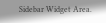Sidebar Widget Area.